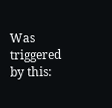Was triggered by this: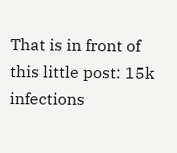That is in front of this little post: 15k infections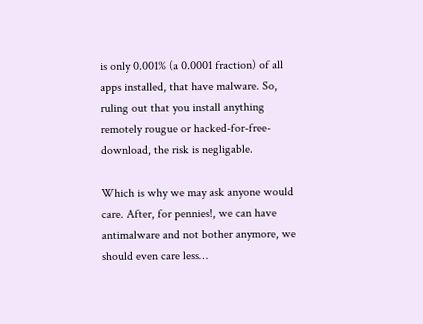is only 0.001% (a 0.0001 fraction) of all apps installed, that have malware. So, ruling out that you install anything remotely rougue or hacked-for-free-download, the risk is negligable.

Which is why we may ask anyone would care. After, for pennies!, we can have antimalware and not bother anymore, we should even care less…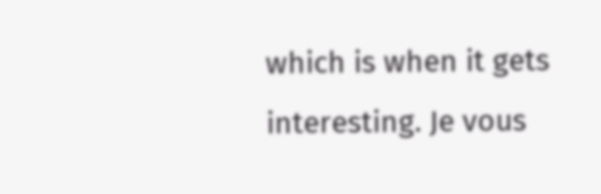which is when it gets interesting. Je vous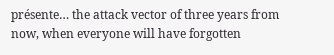présente… the attack vector of three years from now, when everyone will have forgotten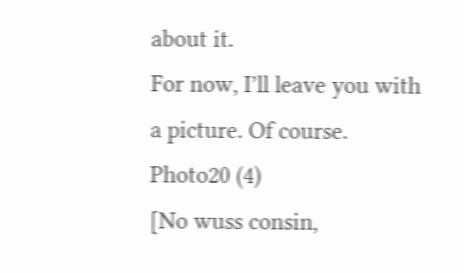about it.
For now, I’ll leave you with a picture. Of course.
Photo20 (4)
[No wuss consin,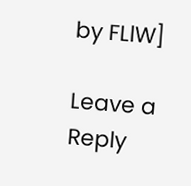by FLlW]

Leave a Reply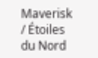Maverisk / Étoiles du Nord